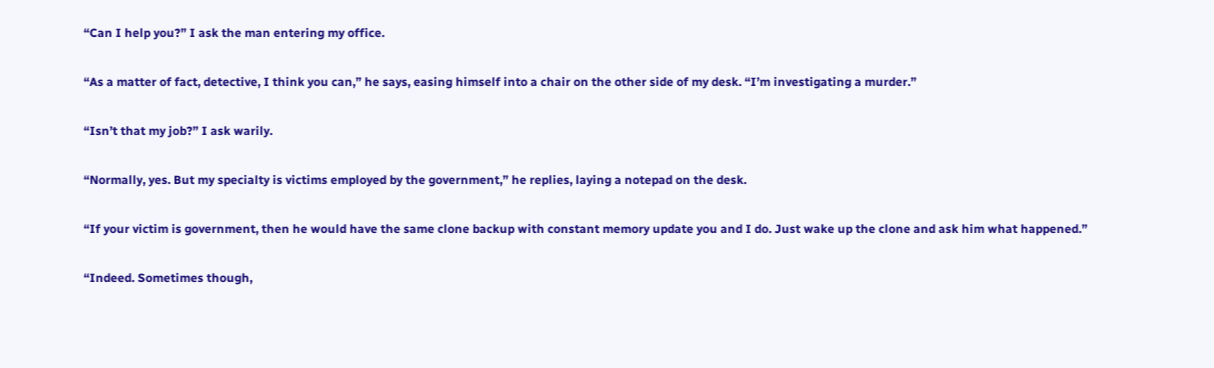“Can I help you?” I ask the man entering my office.

“As a matter of fact, detective, I think you can,” he says, easing himself into a chair on the other side of my desk. “I’m investigating a murder.”

“Isn’t that my job?” I ask warily.

“Normally, yes. But my specialty is victims employed by the government,” he replies, laying a notepad on the desk.

“If your victim is government, then he would have the same clone backup with constant memory update you and I do. Just wake up the clone and ask him what happened.”

“Indeed. Sometimes though,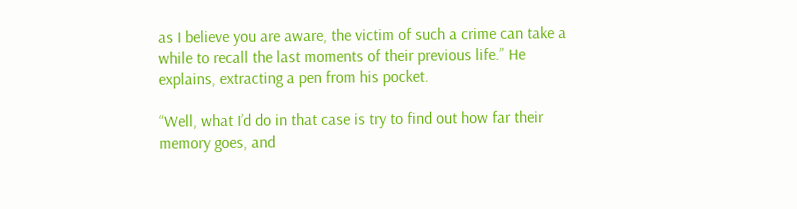as I believe you are aware, the victim of such a crime can take a while to recall the last moments of their previous life.” He explains, extracting a pen from his pocket.

“Well, what I’d do in that case is try to find out how far their memory goes, and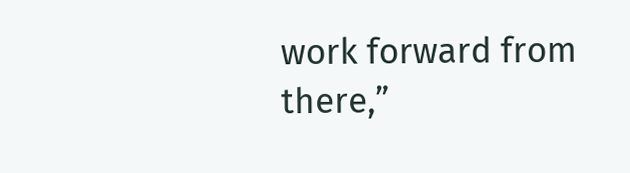work forward from there,”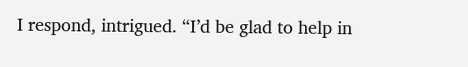I respond, intrigued. “I’d be glad to help in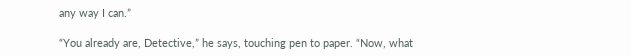any way I can.”

“You already are, Detective,” he says, touching pen to paper. “Now, what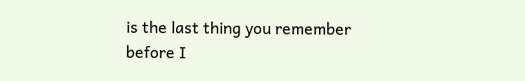is the last thing you remember before I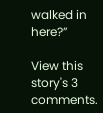walked in here?”

View this story's 3 comments.